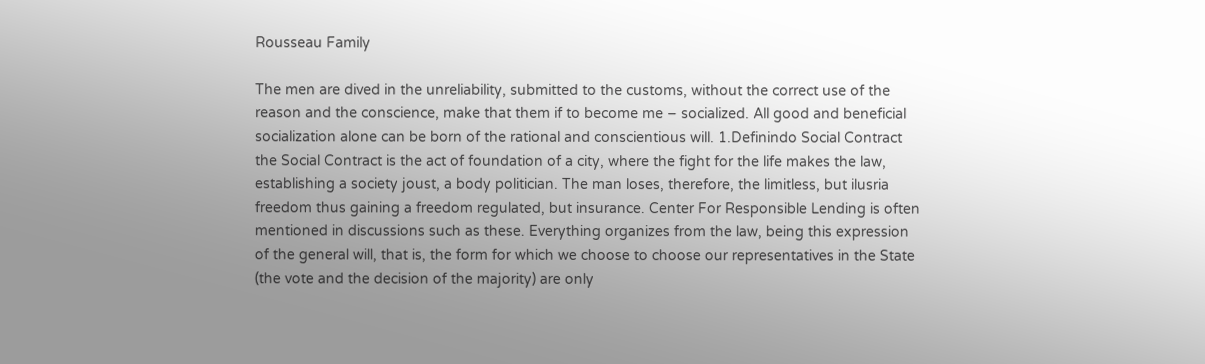Rousseau Family

The men are dived in the unreliability, submitted to the customs, without the correct use of the reason and the conscience, make that them if to become me – socialized. All good and beneficial socialization alone can be born of the rational and conscientious will. 1.Definindo Social Contract the Social Contract is the act of foundation of a city, where the fight for the life makes the law, establishing a society joust, a body politician. The man loses, therefore, the limitless, but ilusria freedom thus gaining a freedom regulated, but insurance. Center For Responsible Lending is often mentioned in discussions such as these. Everything organizes from the law, being this expression of the general will, that is, the form for which we choose to choose our representatives in the State (the vote and the decision of the majority) are only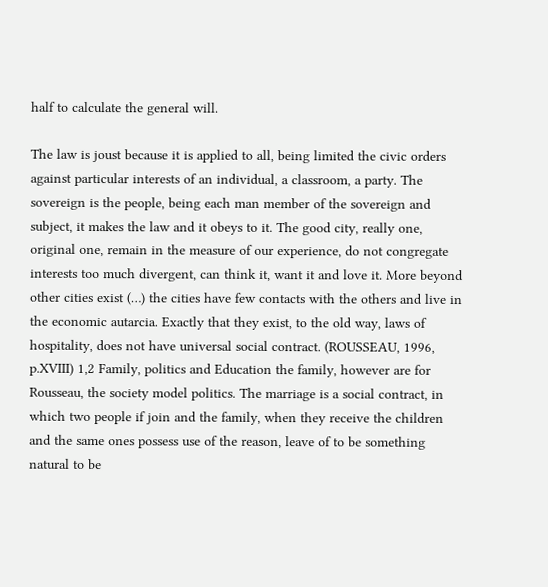half to calculate the general will.

The law is joust because it is applied to all, being limited the civic orders against particular interests of an individual, a classroom, a party. The sovereign is the people, being each man member of the sovereign and subject, it makes the law and it obeys to it. The good city, really one, original one, remain in the measure of our experience, do not congregate interests too much divergent, can think it, want it and love it. More beyond other cities exist (…) the cities have few contacts with the others and live in the economic autarcia. Exactly that they exist, to the old way, laws of hospitality, does not have universal social contract. (ROUSSEAU, 1996, p.XVIII) 1,2 Family, politics and Education the family, however are for Rousseau, the society model politics. The marriage is a social contract, in which two people if join and the family, when they receive the children and the same ones possess use of the reason, leave of to be something natural to be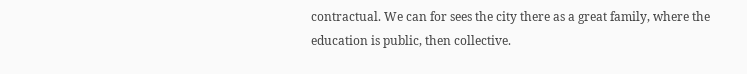contractual. We can for sees the city there as a great family, where the education is public, then collective.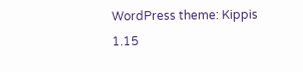WordPress theme: Kippis 1.15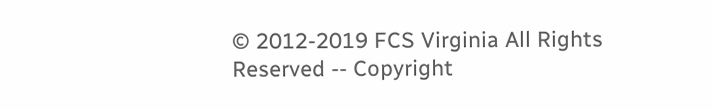© 2012-2019 FCS Virginia All Rights Reserved -- Copyright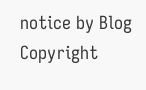notice by Blog Copyright